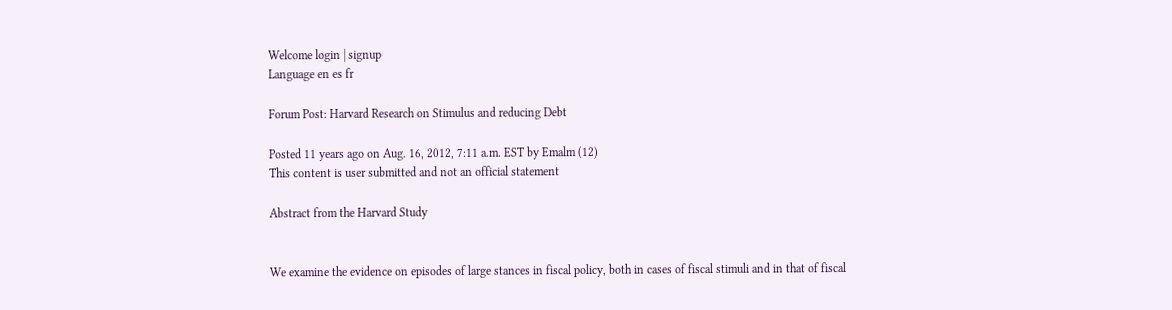Welcome login | signup
Language en es fr

Forum Post: Harvard Research on Stimulus and reducing Debt

Posted 11 years ago on Aug. 16, 2012, 7:11 a.m. EST by Emalm (12)
This content is user submitted and not an official statement

Abstract from the Harvard Study


We examine the evidence on episodes of large stances in fiscal policy, both in cases of fiscal stimuli and in that of fiscal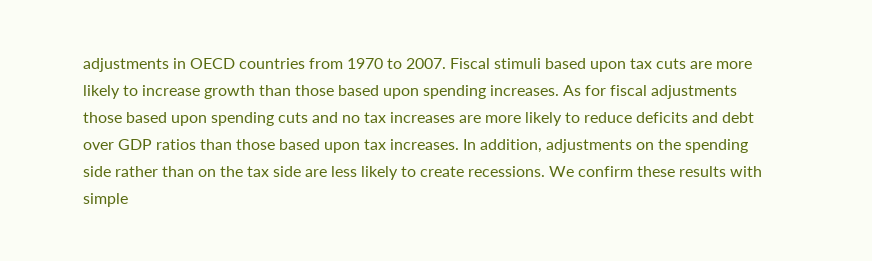adjustments in OECD countries from 1970 to 2007. Fiscal stimuli based upon tax cuts are more likely to increase growth than those based upon spending increases. As for fiscal adjustments those based upon spending cuts and no tax increases are more likely to reduce deficits and debt over GDP ratios than those based upon tax increases. In addition, adjustments on the spending side rather than on the tax side are less likely to create recessions. We confirm these results with simple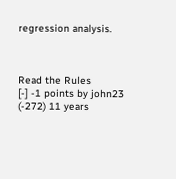regression analysis.



Read the Rules
[-] -1 points by john23 (-272) 11 years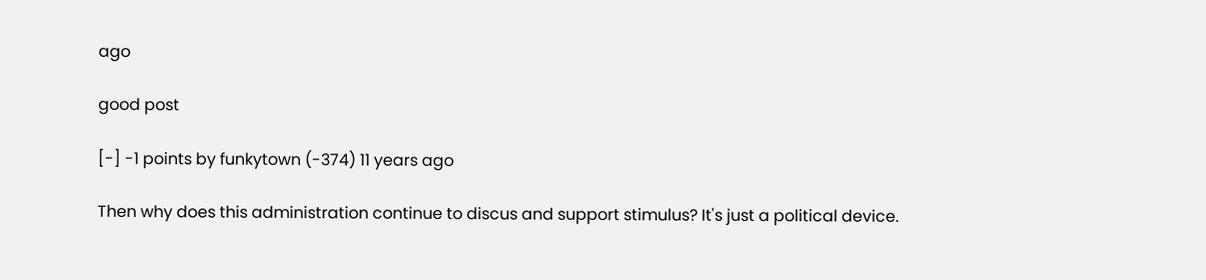ago

good post

[-] -1 points by funkytown (-374) 11 years ago

Then why does this administration continue to discus and support stimulus? It's just a political device.